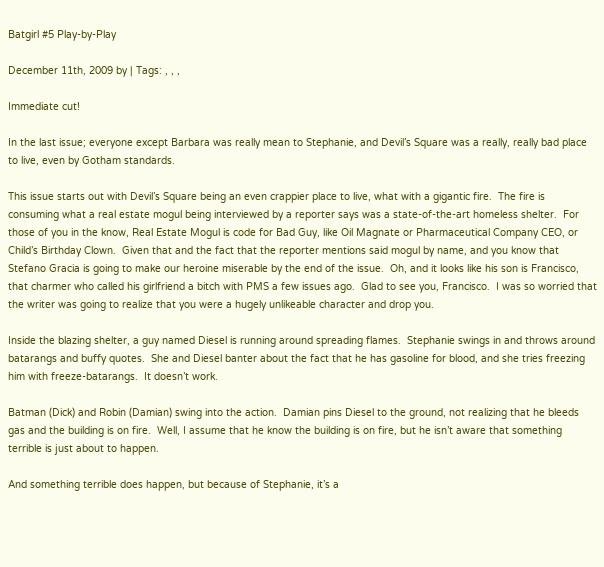Batgirl #5 Play-by-Play

December 11th, 2009 by | Tags: , , ,

Immediate cut!

In the last issue; everyone except Barbara was really mean to Stephanie, and Devil’s Square was a really, really bad place to live, even by Gotham standards.

This issue starts out with Devil’s Square being an even crappier place to live, what with a gigantic fire.  The fire is consuming what a real estate mogul being interviewed by a reporter says was a state-of-the-art homeless shelter.  For those of you in the know, Real Estate Mogul is code for Bad Guy, like Oil Magnate or Pharmaceutical Company CEO, or Child’s Birthday Clown.  Given that and the fact that the reporter mentions said mogul by name, and you know that Stefano Gracia is going to make our heroine miserable by the end of the issue.  Oh, and it looks like his son is Francisco, that charmer who called his girlfriend a bitch with PMS a few issues ago.  Glad to see you, Francisco.  I was so worried that the writer was going to realize that you were a hugely unlikeable character and drop you.

Inside the blazing shelter, a guy named Diesel is running around spreading flames.  Stephanie swings in and throws around batarangs and buffy quotes.  She and Diesel banter about the fact that he has gasoline for blood, and she tries freezing him with freeze-batarangs.  It doesn’t work.

Batman (Dick) and Robin (Damian) swing into the action.  Damian pins Diesel to the ground, not realizing that he bleeds gas and the building is on fire.  Well, I assume that he know the building is on fire, but he isn’t aware that something terrible is just about to happen.

And something terrible does happen, but because of Stephanie, it’s a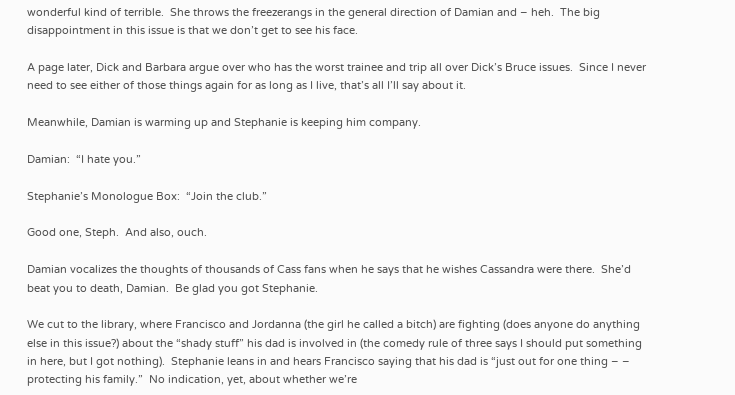wonderful kind of terrible.  She throws the freezerangs in the general direction of Damian and – heh.  The big disappointment in this issue is that we don’t get to see his face.

A page later, Dick and Barbara argue over who has the worst trainee and trip all over Dick’s Bruce issues.  Since I never need to see either of those things again for as long as I live, that’s all I’ll say about it.

Meanwhile, Damian is warming up and Stephanie is keeping him company.

Damian:  “I hate you.”

Stephanie’s Monologue Box:  “Join the club.”

Good one, Steph.  And also, ouch.

Damian vocalizes the thoughts of thousands of Cass fans when he says that he wishes Cassandra were there.  She’d beat you to death, Damian.  Be glad you got Stephanie.

We cut to the library, where Francisco and Jordanna (the girl he called a bitch) are fighting (does anyone do anything else in this issue?) about the “shady stuff” his dad is involved in (the comedy rule of three says I should put something in here, but I got nothing).  Stephanie leans in and hears Francisco saying that his dad is “just out for one thing – – protecting his family.”  No indication, yet, about whether we’re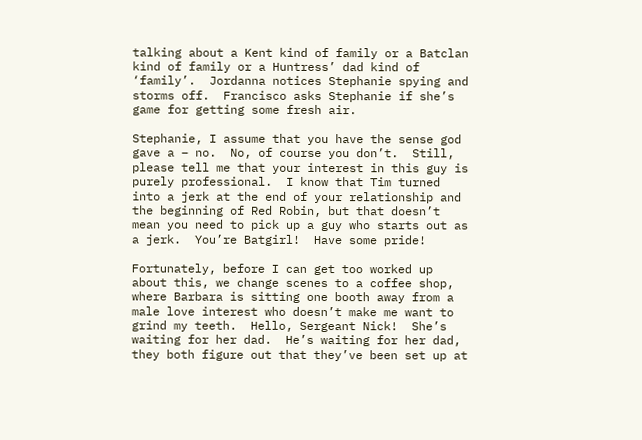talking about a Kent kind of family or a Batclan kind of family or a Huntress’ dad kind of ‘family’.  Jordanna notices Stephanie spying and storms off.  Francisco asks Stephanie if she’s game for getting some fresh air.

Stephanie, I assume that you have the sense god gave a – no.  No, of course you don’t.  Still, please tell me that your interest in this guy is purely professional.  I know that Tim turned into a jerk at the end of your relationship and the beginning of Red Robin, but that doesn’t mean you need to pick up a guy who starts out as a jerk.  You’re Batgirl!  Have some pride!

Fortunately, before I can get too worked up about this, we change scenes to a coffee shop, where Barbara is sitting one booth away from a male love interest who doesn’t make me want to grind my teeth.  Hello, Sergeant Nick!  She’s waiting for her dad.  He’s waiting for her dad, they both figure out that they’ve been set up at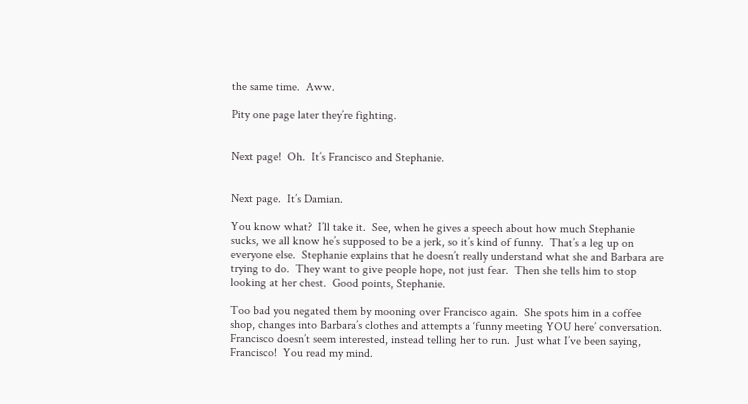the same time.  Aww.

Pity one page later they’re fighting.


Next page!  Oh.  It’s Francisco and Stephanie.


Next page.  It’s Damian.

You know what?  I’ll take it.  See, when he gives a speech about how much Stephanie sucks, we all know he’s supposed to be a jerk, so it’s kind of funny.  That’s a leg up on everyone else.  Stephanie explains that he doesn’t really understand what she and Barbara are trying to do.  They want to give people hope, not just fear.  Then she tells him to stop looking at her chest.  Good points, Stephanie.

Too bad you negated them by mooning over Francisco again.  She spots him in a coffee shop, changes into Barbara’s clothes and attempts a ‘funny meeting YOU here’ conversation.  Francisco doesn’t seem interested, instead telling her to run.  Just what I’ve been saying, Francisco!  You read my mind.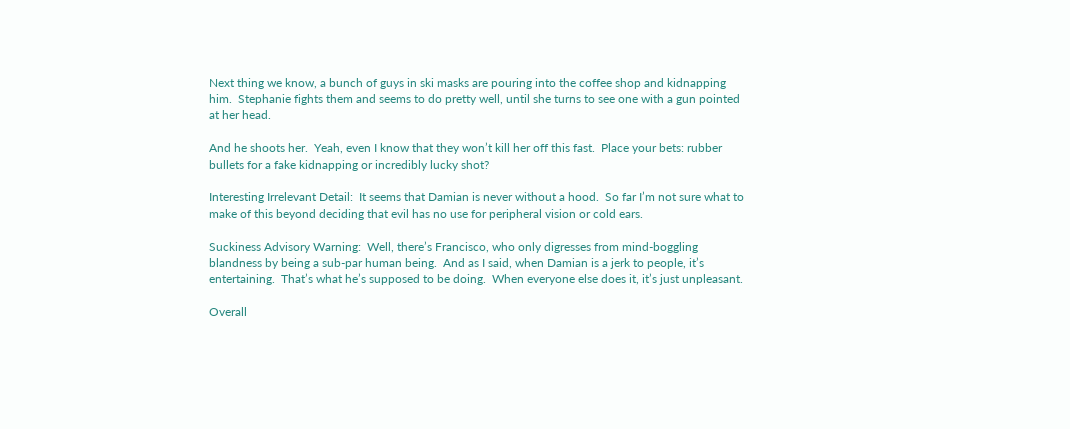Next thing we know, a bunch of guys in ski masks are pouring into the coffee shop and kidnapping him.  Stephanie fights them and seems to do pretty well, until she turns to see one with a gun pointed at her head.

And he shoots her.  Yeah, even I know that they won’t kill her off this fast.  Place your bets: rubber bullets for a fake kidnapping or incredibly lucky shot?

Interesting Irrelevant Detail:  It seems that Damian is never without a hood.  So far I’m not sure what to make of this beyond deciding that evil has no use for peripheral vision or cold ears.

Suckiness Advisory Warning:  Well, there’s Francisco, who only digresses from mind-boggling blandness by being a sub-par human being.  And as I said, when Damian is a jerk to people, it’s entertaining.  That’s what he’s supposed to be doing.  When everyone else does it, it’s just unpleasant.

Overall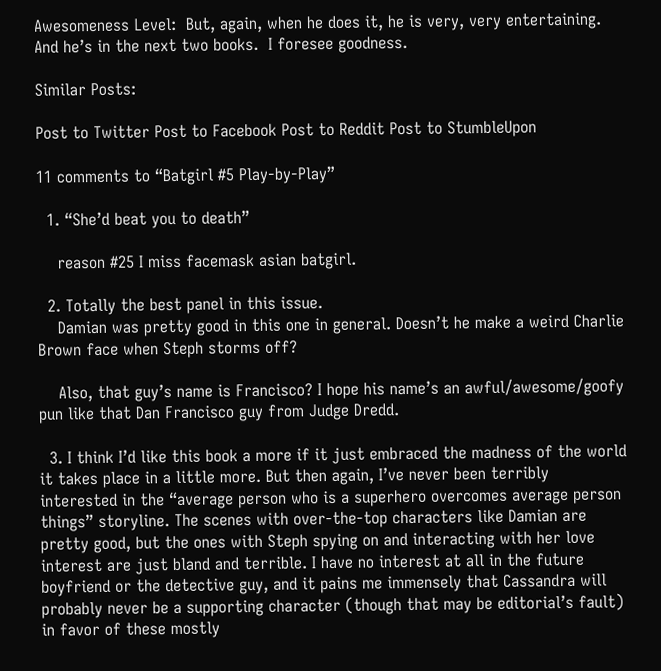Awesomeness Level:  But, again, when he does it, he is very, very entertaining.  And he’s in the next two books.  I foresee goodness.

Similar Posts:

Post to Twitter Post to Facebook Post to Reddit Post to StumbleUpon

11 comments to “Batgirl #5 Play-by-Play”

  1. “She’d beat you to death”

    reason #25 I miss facemask asian batgirl.

  2. Totally the best panel in this issue.
    Damian was pretty good in this one in general. Doesn’t he make a weird Charlie Brown face when Steph storms off?

    Also, that guy’s name is Francisco? I hope his name’s an awful/awesome/goofy pun like that Dan Francisco guy from Judge Dredd.

  3. I think I’d like this book a more if it just embraced the madness of the world it takes place in a little more. But then again, I’ve never been terribly interested in the “average person who is a superhero overcomes average person things” storyline. The scenes with over-the-top characters like Damian are pretty good, but the ones with Steph spying on and interacting with her love interest are just bland and terrible. I have no interest at all in the future boyfriend or the detective guy, and it pains me immensely that Cassandra will probably never be a supporting character (though that may be editorial’s fault) in favor of these mostly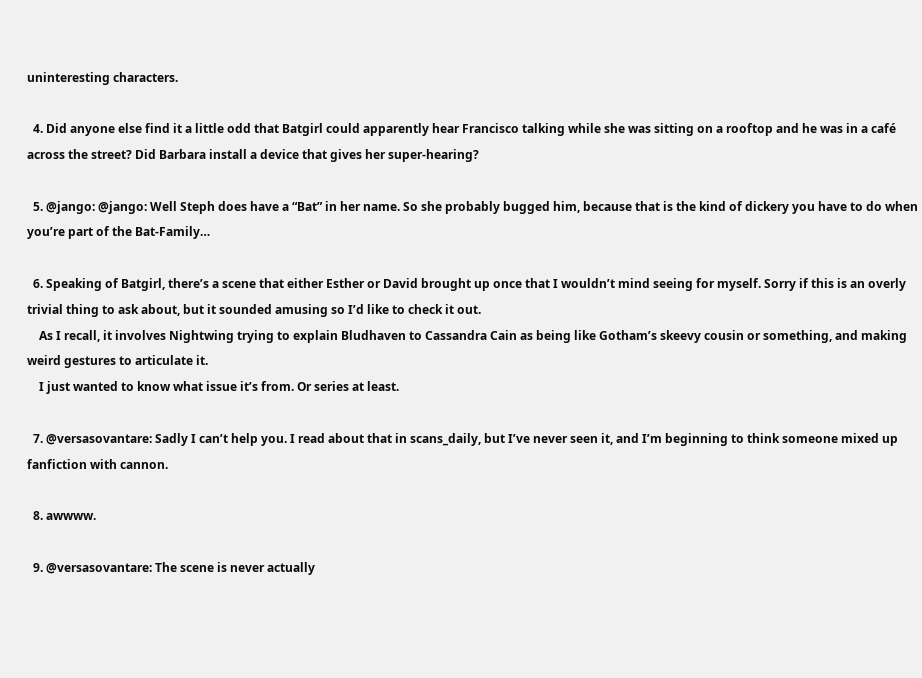uninteresting characters.

  4. Did anyone else find it a little odd that Batgirl could apparently hear Francisco talking while she was sitting on a rooftop and he was in a café across the street? Did Barbara install a device that gives her super-hearing?

  5. @jango: @jango: Well Steph does have a “Bat” in her name. So she probably bugged him, because that is the kind of dickery you have to do when you’re part of the Bat-Family…

  6. Speaking of Batgirl, there’s a scene that either Esther or David brought up once that I wouldn’t mind seeing for myself. Sorry if this is an overly trivial thing to ask about, but it sounded amusing so I’d like to check it out.
    As I recall, it involves Nightwing trying to explain Bludhaven to Cassandra Cain as being like Gotham’s skeevy cousin or something, and making weird gestures to articulate it.
    I just wanted to know what issue it’s from. Or series at least.

  7. @versasovantare: Sadly I can’t help you. I read about that in scans_daily, but I’ve never seen it, and I’m beginning to think someone mixed up fanfiction with cannon.

  8. awwww.

  9. @versasovantare: The scene is never actually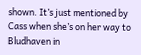shown. It’s just mentioned by Cass when she’s on her way to Bludhaven in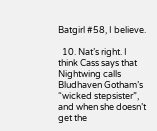Batgirl #58, I believe.

  10. Nat’s right. I think Cass says that Nightwing calls Bludhaven Gotham’s “wicked stepsister”, and when she doesn’t get the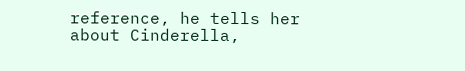reference, he tells her about Cinderella,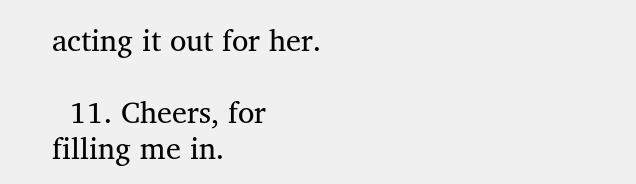acting it out for her.

  11. Cheers, for filling me in.